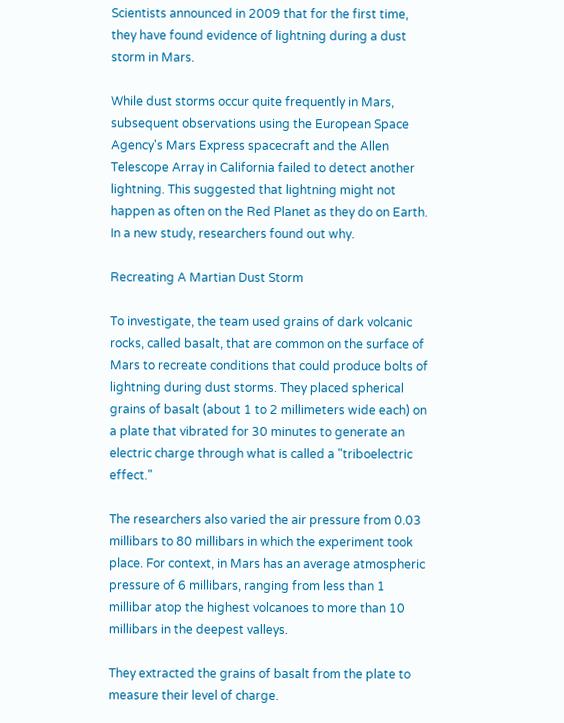Scientists announced in 2009 that for the first time, they have found evidence of lightning during a dust storm in Mars.

While dust storms occur quite frequently in Mars, subsequent observations using the European Space Agency's Mars Express spacecraft and the Allen Telescope Array in California failed to detect another lightning. This suggested that lightning might not happen as often on the Red Planet as they do on Earth. In a new study, researchers found out why.

Recreating A Martian Dust Storm

To investigate, the team used grains of dark volcanic rocks, called basalt, that are common on the surface of Mars to recreate conditions that could produce bolts of lightning during dust storms. They placed spherical grains of basalt (about 1 to 2 millimeters wide each) on a plate that vibrated for 30 minutes to generate an electric charge through what is called a "triboelectric effect."

The researchers also varied the air pressure from 0.03 millibars to 80 millibars in which the experiment took place. For context, in Mars has an average atmospheric pressure of 6 millibars, ranging from less than 1 millibar atop the highest volcanoes to more than 10 millibars in the deepest valleys.

They extracted the grains of basalt from the plate to measure their level of charge.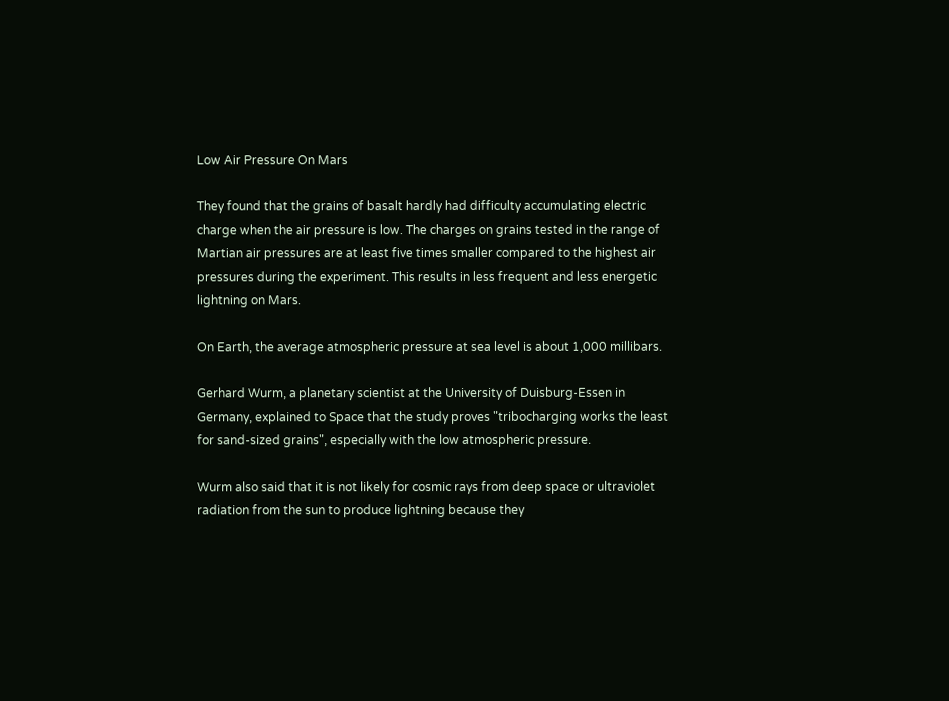Low Air Pressure On Mars

They found that the grains of basalt hardly had difficulty accumulating electric charge when the air pressure is low. The charges on grains tested in the range of Martian air pressures are at least five times smaller compared to the highest air pressures during the experiment. This results in less frequent and less energetic lightning on Mars.

On Earth, the average atmospheric pressure at sea level is about 1,000 millibars.

Gerhard Wurm, a planetary scientist at the University of Duisburg-Essen in Germany, explained to Space that the study proves "tribocharging works the least for sand-sized grains", especially with the low atmospheric pressure.

Wurm also said that it is not likely for cosmic rays from deep space or ultraviolet radiation from the sun to produce lightning because they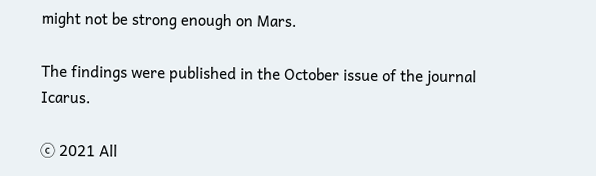might not be strong enough on Mars.

The findings were published in the October issue of the journal Icarus.

ⓒ 2021 All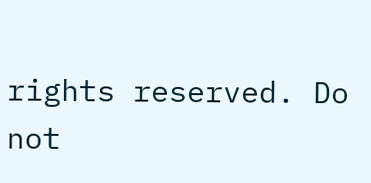rights reserved. Do not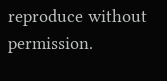reproduce without permission.